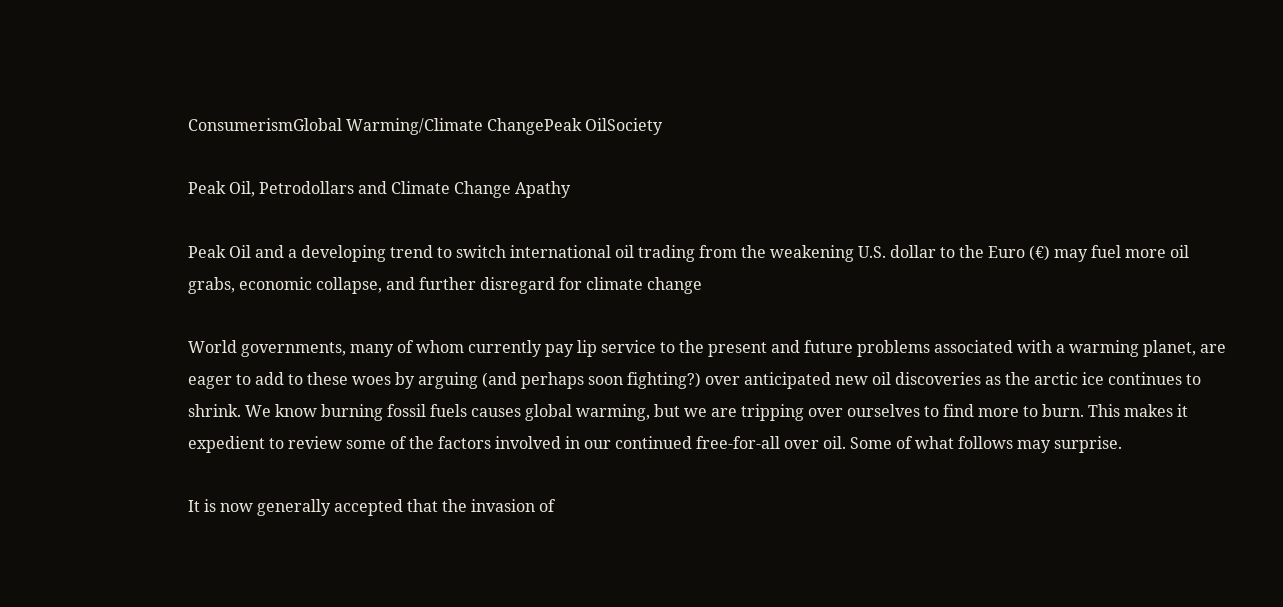ConsumerismGlobal Warming/Climate ChangePeak OilSociety

Peak Oil, Petrodollars and Climate Change Apathy

Peak Oil and a developing trend to switch international oil trading from the weakening U.S. dollar to the Euro (€) may fuel more oil grabs, economic collapse, and further disregard for climate change

World governments, many of whom currently pay lip service to the present and future problems associated with a warming planet, are eager to add to these woes by arguing (and perhaps soon fighting?) over anticipated new oil discoveries as the arctic ice continues to shrink. We know burning fossil fuels causes global warming, but we are tripping over ourselves to find more to burn. This makes it expedient to review some of the factors involved in our continued free-for-all over oil. Some of what follows may surprise.

It is now generally accepted that the invasion of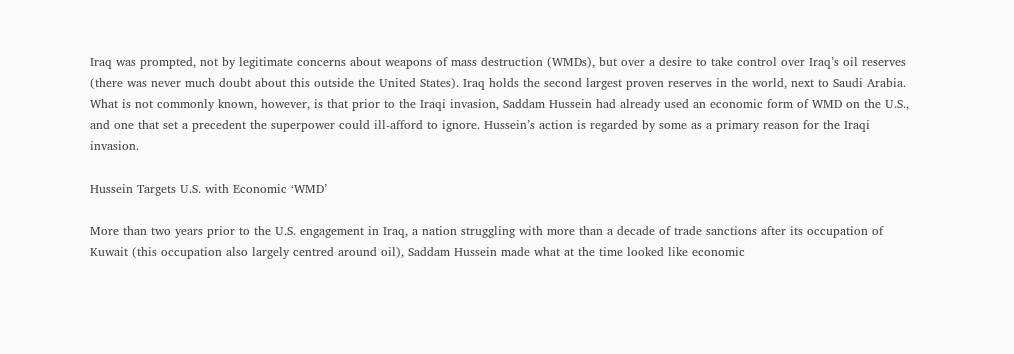Iraq was prompted, not by legitimate concerns about weapons of mass destruction (WMDs), but over a desire to take control over Iraq’s oil reserves (there was never much doubt about this outside the United States). Iraq holds the second largest proven reserves in the world, next to Saudi Arabia. What is not commonly known, however, is that prior to the Iraqi invasion, Saddam Hussein had already used an economic form of WMD on the U.S., and one that set a precedent the superpower could ill-afford to ignore. Hussein’s action is regarded by some as a primary reason for the Iraqi invasion.

Hussein Targets U.S. with Economic ‘WMD’

More than two years prior to the U.S. engagement in Iraq, a nation struggling with more than a decade of trade sanctions after its occupation of Kuwait (this occupation also largely centred around oil), Saddam Hussein made what at the time looked like economic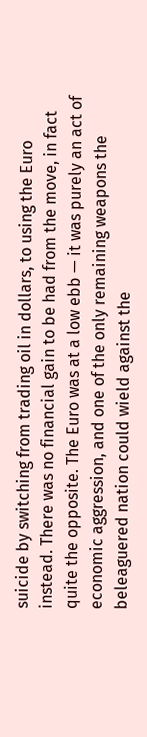suicide by switching from trading oil in dollars, to using the Euro instead. There was no financial gain to be had from the move, in fact quite the opposite. The Euro was at a low ebb — it was purely an act of economic aggression, and one of the only remaining weapons the beleaguered nation could wield against the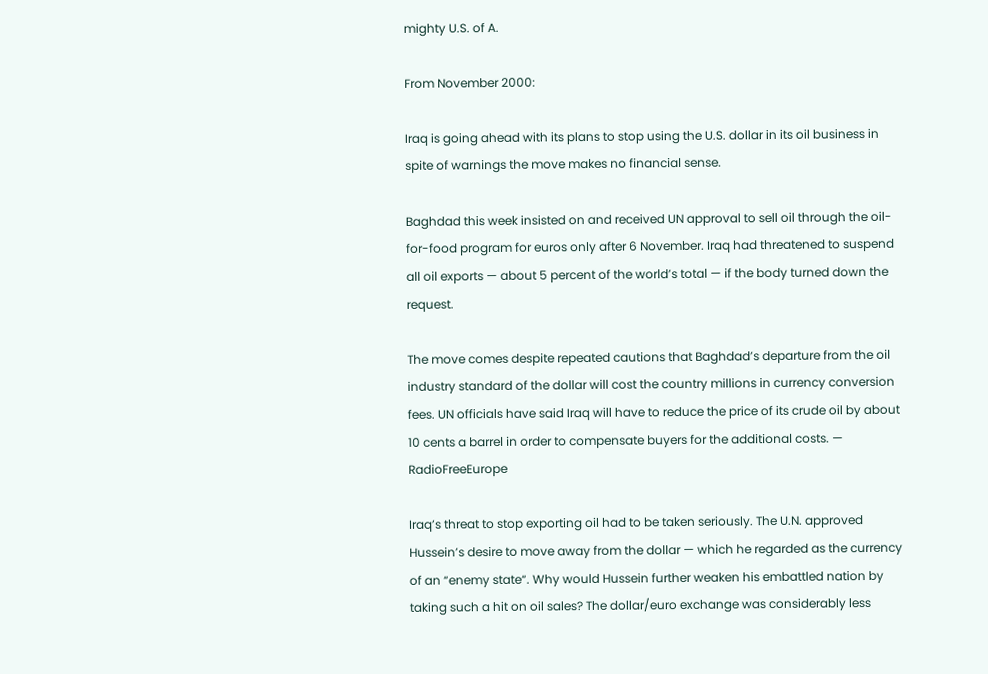mighty U.S. of A.

From November 2000:

Iraq is going ahead with its plans to stop using the U.S. dollar in its oil business in spite of warnings the move makes no financial sense.

Baghdad this week insisted on and received UN approval to sell oil through the oil-for-food program for euros only after 6 November. Iraq had threatened to suspend all oil exports — about 5 percent of the world’s total — if the body turned down the request.

The move comes despite repeated cautions that Baghdad’s departure from the oil industry standard of the dollar will cost the country millions in currency conversion fees. UN officials have said Iraq will have to reduce the price of its crude oil by about 10 cents a barrel in order to compensate buyers for the additional costs. — RadioFreeEurope

Iraq’s threat to stop exporting oil had to be taken seriously. The U.N. approved Hussein’s desire to move away from the dollar — which he regarded as the currency of an “enemy state“. Why would Hussein further weaken his embattled nation by taking such a hit on oil sales? The dollar/euro exchange was considerably less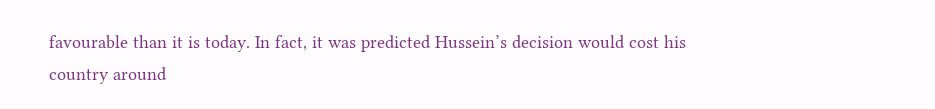favourable than it is today. In fact, it was predicted Hussein’s decision would cost his country around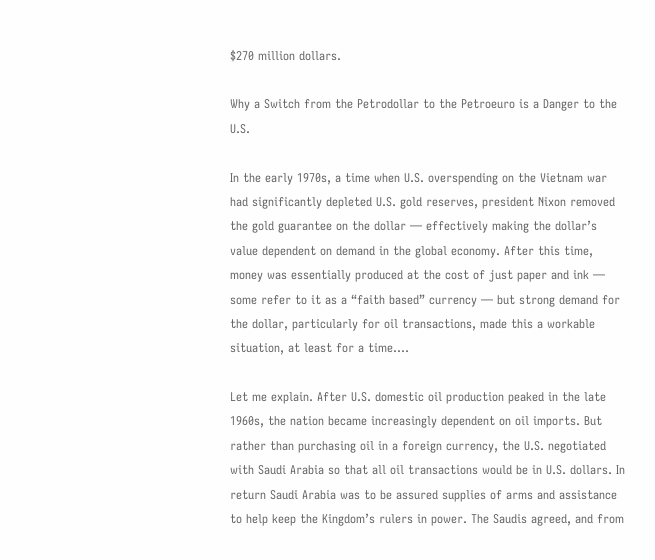$270 million dollars.

Why a Switch from the Petrodollar to the Petroeuro is a Danger to the U.S.

In the early 1970s, a time when U.S. overspending on the Vietnam war had significantly depleted U.S. gold reserves, president Nixon removed the gold guarantee on the dollar — effectively making the dollar’s value dependent on demand in the global economy. After this time, money was essentially produced at the cost of just paper and ink — some refer to it as a “faith based” currency — but strong demand for the dollar, particularly for oil transactions, made this a workable situation, at least for a time….

Let me explain. After U.S. domestic oil production peaked in the late 1960s, the nation became increasingly dependent on oil imports. But rather than purchasing oil in a foreign currency, the U.S. negotiated with Saudi Arabia so that all oil transactions would be in U.S. dollars. In return Saudi Arabia was to be assured supplies of arms and assistance to help keep the Kingdom’s rulers in power. The Saudis agreed, and from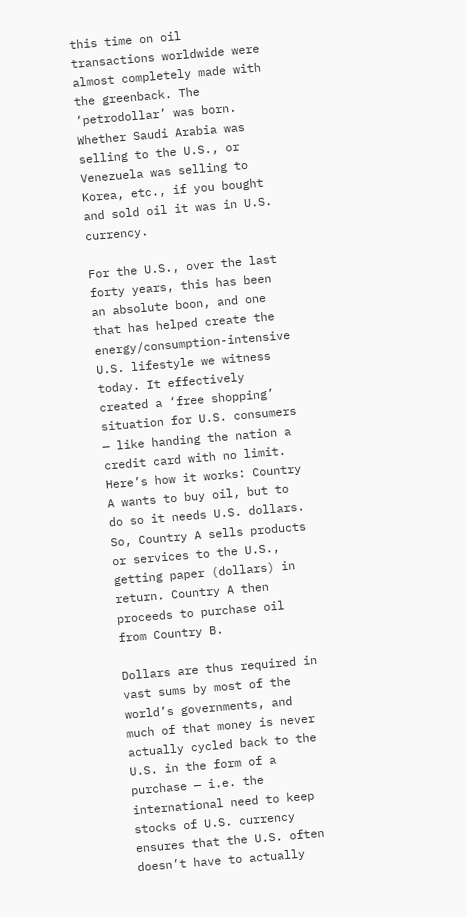this time on oil transactions worldwide were almost completely made with the greenback. The ‘petrodollar’ was born. Whether Saudi Arabia was selling to the U.S., or Venezuela was selling to Korea, etc., if you bought and sold oil it was in U.S. currency.

For the U.S., over the last forty years, this has been an absolute boon, and one that has helped create the energy/consumption-intensive U.S. lifestyle we witness today. It effectively created a ‘free shopping’ situation for U.S. consumers — like handing the nation a credit card with no limit. Here’s how it works: Country A wants to buy oil, but to do so it needs U.S. dollars. So, Country A sells products or services to the U.S., getting paper (dollars) in return. Country A then proceeds to purchase oil from Country B.

Dollars are thus required in vast sums by most of the world’s governments, and much of that money is never actually cycled back to the U.S. in the form of a purchase — i.e. the international need to keep stocks of U.S. currency ensures that the U.S. often doesn’t have to actually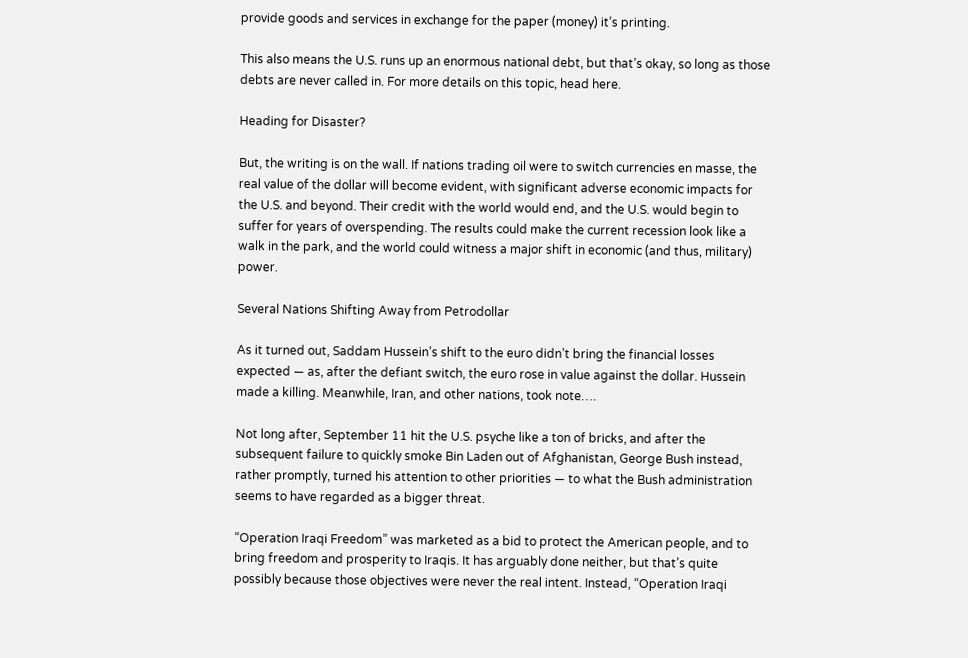provide goods and services in exchange for the paper (money) it’s printing.

This also means the U.S. runs up an enormous national debt, but that’s okay, so long as those debts are never called in. For more details on this topic, head here.

Heading for Disaster?

But, the writing is on the wall. If nations trading oil were to switch currencies en masse, the real value of the dollar will become evident, with significant adverse economic impacts for the U.S. and beyond. Their credit with the world would end, and the U.S. would begin to suffer for years of overspending. The results could make the current recession look like a walk in the park, and the world could witness a major shift in economic (and thus, military) power.

Several Nations Shifting Away from Petrodollar

As it turned out, Saddam Hussein’s shift to the euro didn’t bring the financial losses expected — as, after the defiant switch, the euro rose in value against the dollar. Hussein made a killing. Meanwhile, Iran, and other nations, took note….

Not long after, September 11 hit the U.S. psyche like a ton of bricks, and after the subsequent failure to quickly smoke Bin Laden out of Afghanistan, George Bush instead, rather promptly, turned his attention to other priorities — to what the Bush administration seems to have regarded as a bigger threat.

“Operation Iraqi Freedom” was marketed as a bid to protect the American people, and to bring freedom and prosperity to Iraqis. It has arguably done neither, but that’s quite possibly because those objectives were never the real intent. Instead, “Operation Iraqi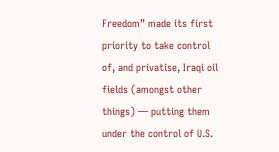Freedom” made its first priority to take control of, and privatise, Iraqi oil fields (amongst other things) — putting them under the control of U.S.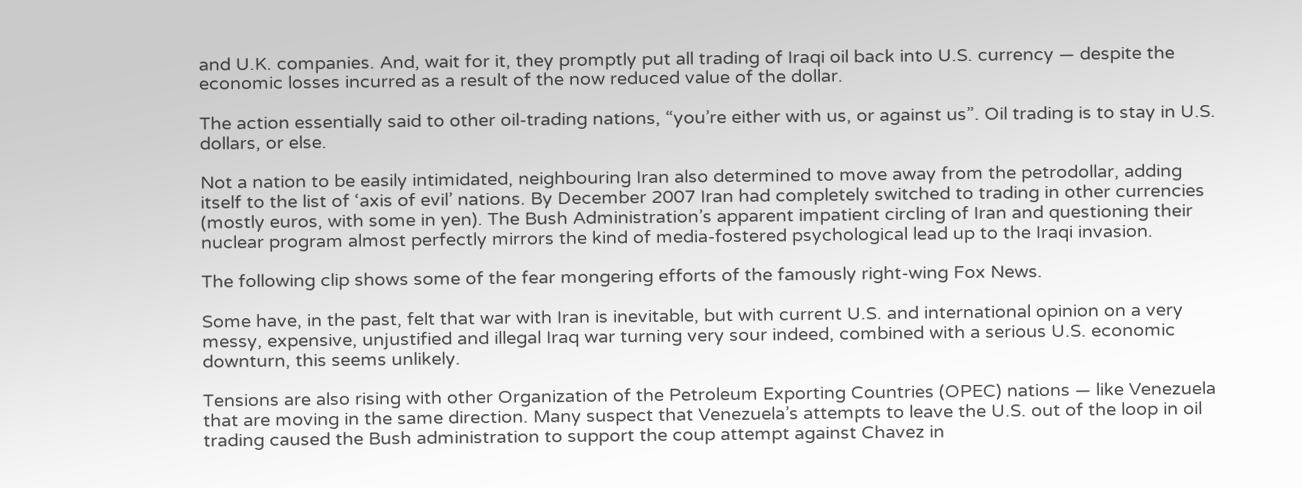and U.K. companies. And, wait for it, they promptly put all trading of Iraqi oil back into U.S. currency — despite the economic losses incurred as a result of the now reduced value of the dollar.

The action essentially said to other oil-trading nations, “you’re either with us, or against us”. Oil trading is to stay in U.S. dollars, or else.

Not a nation to be easily intimidated, neighbouring Iran also determined to move away from the petrodollar, adding itself to the list of ‘axis of evil’ nations. By December 2007 Iran had completely switched to trading in other currencies (mostly euros, with some in yen). The Bush Administration’s apparent impatient circling of Iran and questioning their nuclear program almost perfectly mirrors the kind of media-fostered psychological lead up to the Iraqi invasion.

The following clip shows some of the fear mongering efforts of the famously right-wing Fox News.

Some have, in the past, felt that war with Iran is inevitable, but with current U.S. and international opinion on a very messy, expensive, unjustified and illegal Iraq war turning very sour indeed, combined with a serious U.S. economic downturn, this seems unlikely.

Tensions are also rising with other Organization of the Petroleum Exporting Countries (OPEC) nations — like Venezuela that are moving in the same direction. Many suspect that Venezuela’s attempts to leave the U.S. out of the loop in oil trading caused the Bush administration to support the coup attempt against Chavez in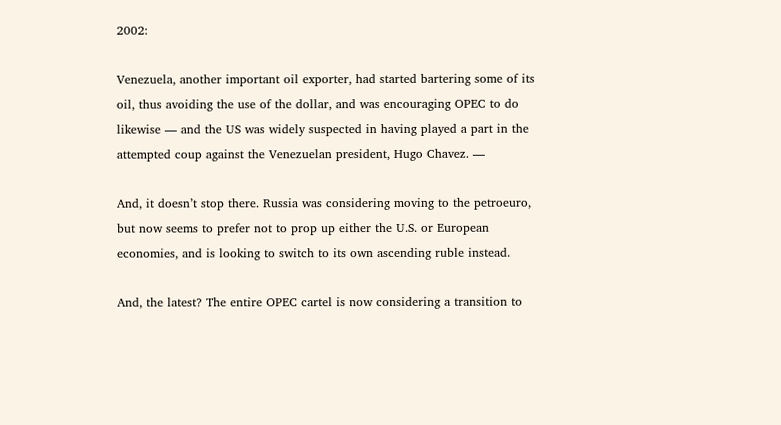2002:

Venezuela, another important oil exporter, had started bartering some of its oil, thus avoiding the use of the dollar, and was encouraging OPEC to do likewise — and the US was widely suspected in having played a part in the attempted coup against the Venezuelan president, Hugo Chavez. —

And, it doesn’t stop there. Russia was considering moving to the petroeuro, but now seems to prefer not to prop up either the U.S. or European economies, and is looking to switch to its own ascending ruble instead.

And, the latest? The entire OPEC cartel is now considering a transition to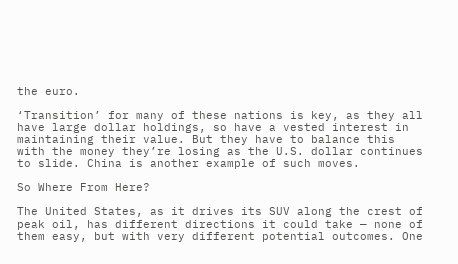the euro.

‘Transition’ for many of these nations is key, as they all have large dollar holdings, so have a vested interest in maintaining their value. But they have to balance this with the money they’re losing as the U.S. dollar continues to slide. China is another example of such moves.

So Where From Here?

The United States, as it drives its SUV along the crest of peak oil, has different directions it could take — none of them easy, but with very different potential outcomes. One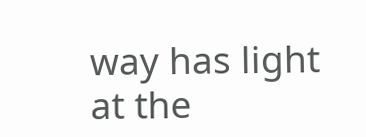way has light at the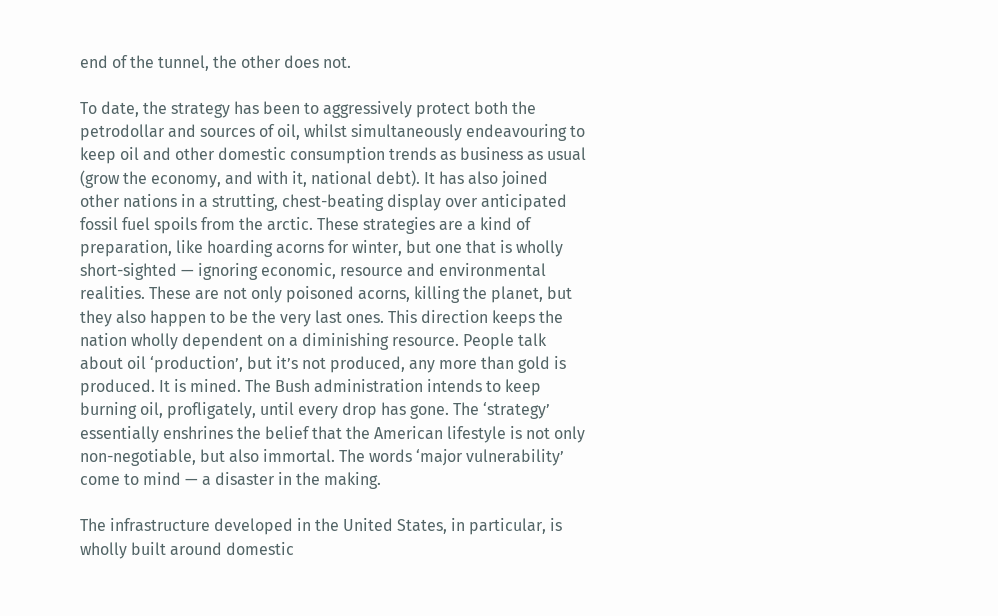end of the tunnel, the other does not.

To date, the strategy has been to aggressively protect both the petrodollar and sources of oil, whilst simultaneously endeavouring to keep oil and other domestic consumption trends as business as usual (grow the economy, and with it, national debt). It has also joined other nations in a strutting, chest-beating display over anticipated fossil fuel spoils from the arctic. These strategies are a kind of preparation, like hoarding acorns for winter, but one that is wholly short-sighted — ignoring economic, resource and environmental realities. These are not only poisoned acorns, killing the planet, but they also happen to be the very last ones. This direction keeps the nation wholly dependent on a diminishing resource. People talk about oil ‘production’, but it’s not produced, any more than gold is produced. It is mined. The Bush administration intends to keep burning oil, profligately, until every drop has gone. The ‘strategy’ essentially enshrines the belief that the American lifestyle is not only non-negotiable, but also immortal. The words ‘major vulnerability’ come to mind — a disaster in the making.

The infrastructure developed in the United States, in particular, is wholly built around domestic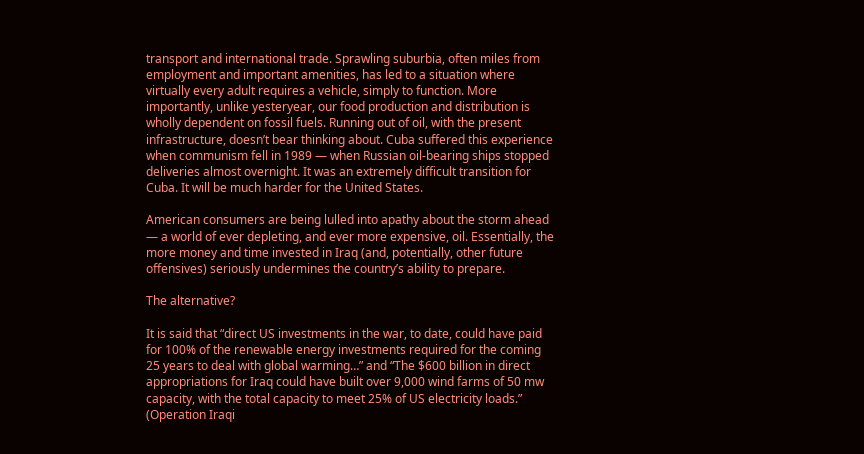transport and international trade. Sprawling suburbia, often miles from employment and important amenities, has led to a situation where virtually every adult requires a vehicle, simply to function. More importantly, unlike yesteryear, our food production and distribution is wholly dependent on fossil fuels. Running out of oil, with the present infrastructure, doesn’t bear thinking about. Cuba suffered this experience when communism fell in 1989 — when Russian oil-bearing ships stopped deliveries almost overnight. It was an extremely difficult transition for Cuba. It will be much harder for the United States.

American consumers are being lulled into apathy about the storm ahead — a world of ever depleting, and ever more expensive, oil. Essentially, the more money and time invested in Iraq (and, potentially, other future offensives) seriously undermines the country’s ability to prepare.

The alternative?

It is said that “direct US investments in the war, to date, could have paid for 100% of the renewable energy investments required for the coming 25 years to deal with global warming…” and “The $600 billion in direct appropriations for Iraq could have built over 9,000 wind farms of 50 mw capacity, with the total capacity to meet 25% of US electricity loads.” (Operation Iraqi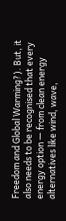Freedom and Global Warming?). But, it also needs to be recognised that every energy option — from clean energy alternatives like wind, wave,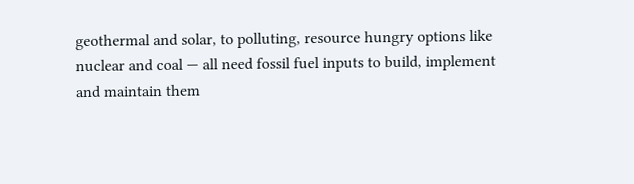geothermal and solar, to polluting, resource hungry options like nuclear and coal — all need fossil fuel inputs to build, implement and maintain them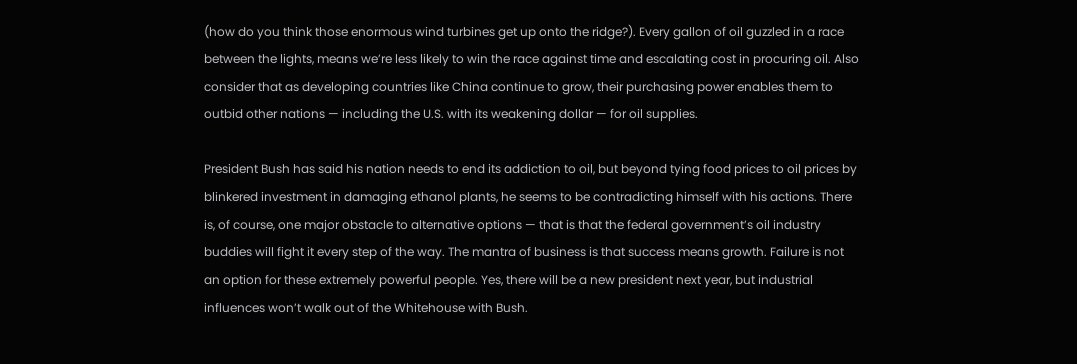(how do you think those enormous wind turbines get up onto the ridge?). Every gallon of oil guzzled in a race between the lights, means we’re less likely to win the race against time and escalating cost in procuring oil. Also consider that as developing countries like China continue to grow, their purchasing power enables them to outbid other nations — including the U.S. with its weakening dollar — for oil supplies.

President Bush has said his nation needs to end its addiction to oil, but beyond tying food prices to oil prices by blinkered investment in damaging ethanol plants, he seems to be contradicting himself with his actions. There is, of course, one major obstacle to alternative options — that is that the federal government’s oil industry buddies will fight it every step of the way. The mantra of business is that success means growth. Failure is not an option for these extremely powerful people. Yes, there will be a new president next year, but industrial influences won’t walk out of the Whitehouse with Bush.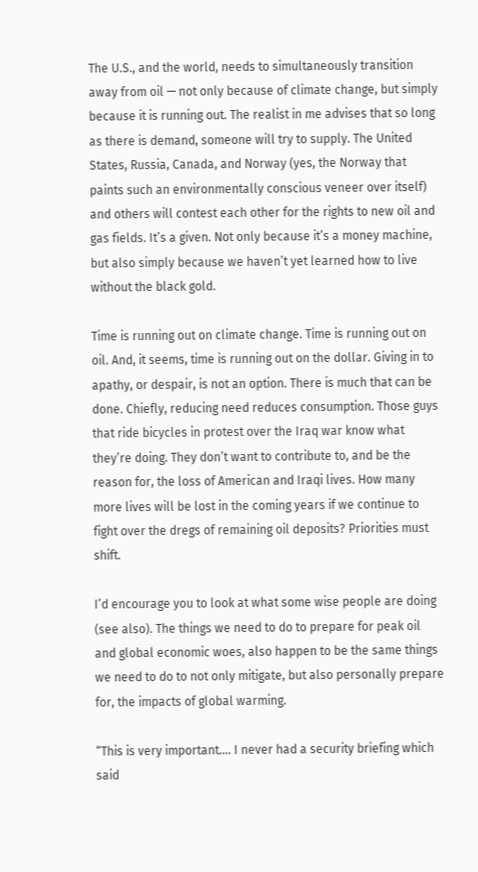The U.S., and the world, needs to simultaneously transition away from oil — not only because of climate change, but simply because it is running out. The realist in me advises that so long as there is demand, someone will try to supply. The United States, Russia, Canada, and Norway (yes, the Norway that paints such an environmentally conscious veneer over itself) and others will contest each other for the rights to new oil and gas fields. It’s a given. Not only because it’s a money machine, but also simply because we haven’t yet learned how to live without the black gold.

Time is running out on climate change. Time is running out on oil. And, it seems, time is running out on the dollar. Giving in to apathy, or despair, is not an option. There is much that can be done. Chiefly, reducing need reduces consumption. Those guys that ride bicycles in protest over the Iraq war know what they’re doing. They don’t want to contribute to, and be the reason for, the loss of American and Iraqi lives. How many more lives will be lost in the coming years if we continue to fight over the dregs of remaining oil deposits? Priorities must shift.

I’d encourage you to look at what some wise people are doing (see also). The things we need to do to prepare for peak oil and global economic woes, also happen to be the same things we need to do to not only mitigate, but also personally prepare for, the impacts of global warming.

“This is very important…. I never had a security briefing which said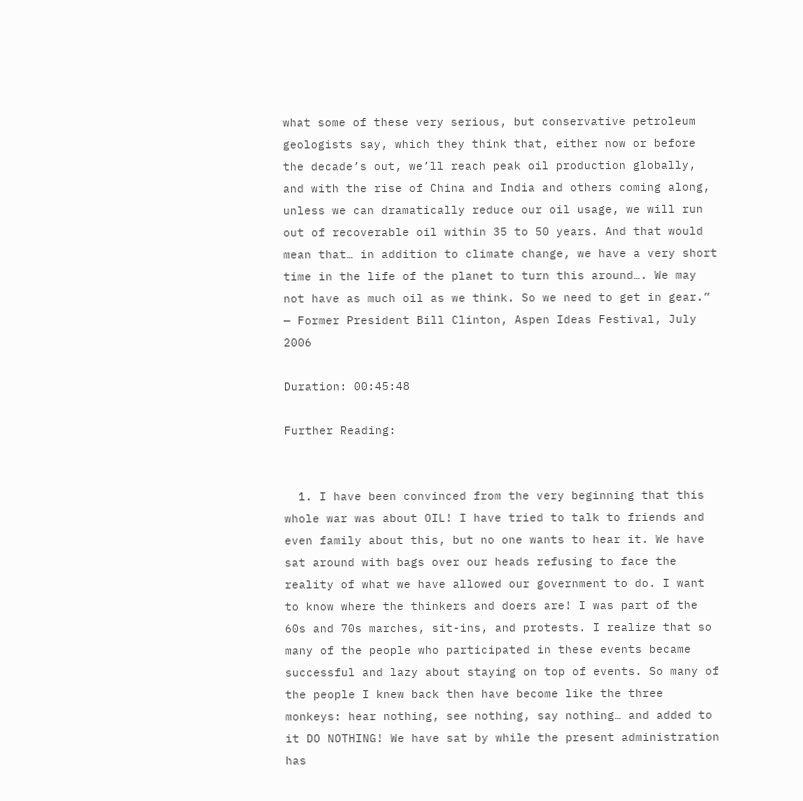what some of these very serious, but conservative petroleum geologists say, which they think that, either now or before the decade’s out, we’ll reach peak oil production globally, and with the rise of China and India and others coming along, unless we can dramatically reduce our oil usage, we will run out of recoverable oil within 35 to 50 years. And that would mean that… in addition to climate change, we have a very short time in the life of the planet to turn this around…. We may not have as much oil as we think. So we need to get in gear.” — Former President Bill Clinton, Aspen Ideas Festival, July 2006

Duration: 00:45:48

Further Reading:


  1. I have been convinced from the very beginning that this whole war was about OIL! I have tried to talk to friends and even family about this, but no one wants to hear it. We have sat around with bags over our heads refusing to face the reality of what we have allowed our government to do. I want to know where the thinkers and doers are! I was part of the 60s and 70s marches, sit-ins, and protests. I realize that so many of the people who participated in these events became successful and lazy about staying on top of events. So many of the people I knew back then have become like the three monkeys: hear nothing, see nothing, say nothing… and added to it DO NOTHING! We have sat by while the present administration has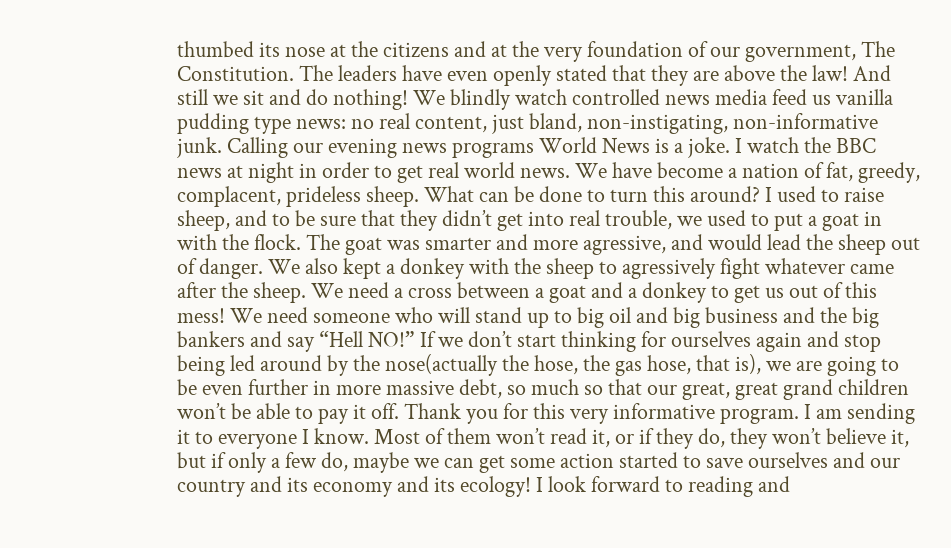thumbed its nose at the citizens and at the very foundation of our government, The Constitution. The leaders have even openly stated that they are above the law! And still we sit and do nothing! We blindly watch controlled news media feed us vanilla pudding type news: no real content, just bland, non-instigating, non-informative junk. Calling our evening news programs World News is a joke. I watch the BBC news at night in order to get real world news. We have become a nation of fat, greedy, complacent, prideless sheep. What can be done to turn this around? I used to raise sheep, and to be sure that they didn’t get into real trouble, we used to put a goat in with the flock. The goat was smarter and more agressive, and would lead the sheep out of danger. We also kept a donkey with the sheep to agressively fight whatever came after the sheep. We need a cross between a goat and a donkey to get us out of this mess! We need someone who will stand up to big oil and big business and the big bankers and say “Hell NO!” If we don’t start thinking for ourselves again and stop being led around by the nose(actually the hose, the gas hose, that is), we are going to be even further in more massive debt, so much so that our great, great grand children won’t be able to pay it off. Thank you for this very informative program. I am sending it to everyone I know. Most of them won’t read it, or if they do, they won’t believe it, but if only a few do, maybe we can get some action started to save ourselves and our country and its economy and its ecology! I look forward to reading and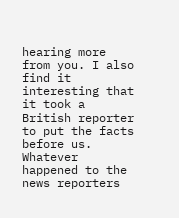hearing more from you. I also find it interesting that it took a British reporter to put the facts before us. Whatever happened to the news reporters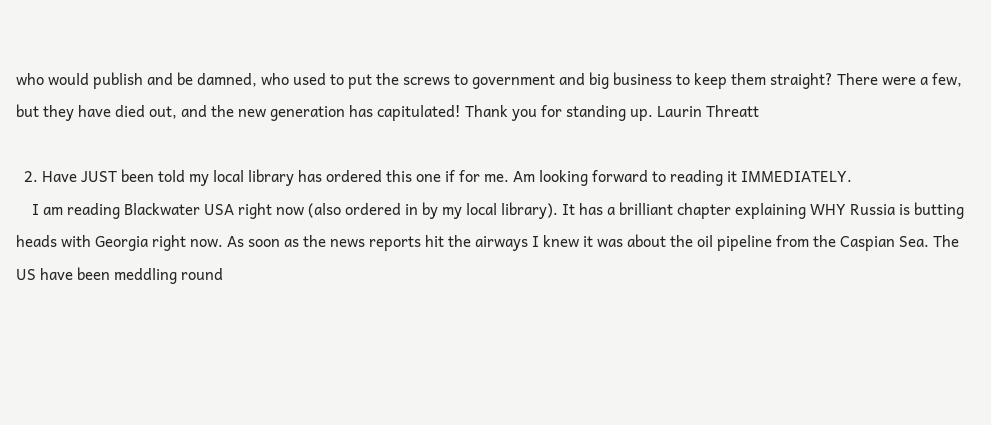who would publish and be damned, who used to put the screws to government and big business to keep them straight? There were a few, but they have died out, and the new generation has capitulated! Thank you for standing up. Laurin Threatt

  2. Have JUST been told my local library has ordered this one if for me. Am looking forward to reading it IMMEDIATELY.
    I am reading Blackwater USA right now (also ordered in by my local library). It has a brilliant chapter explaining WHY Russia is butting heads with Georgia right now. As soon as the news reports hit the airways I knew it was about the oil pipeline from the Caspian Sea. The US have been meddling round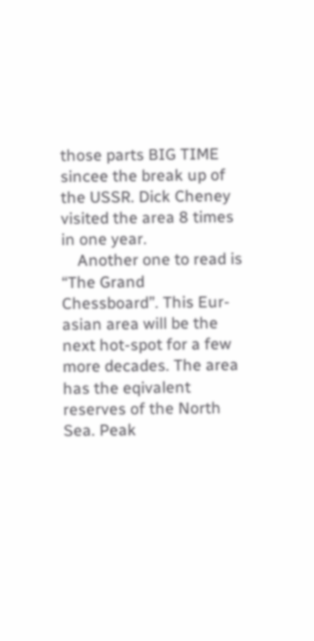those parts BIG TIME sincee the break up of the USSR. Dick Cheney visited the area 8 times in one year.
    Another one to read is “The Grand Chessboard”. This Eur-asian area will be the next hot-spot for a few more decades. The area has the eqivalent reserves of the North Sea. Peak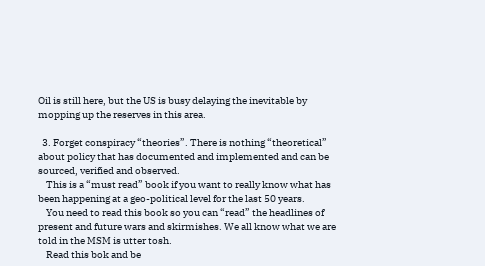Oil is still here, but the US is busy delaying the inevitable by mopping up the reserves in this area.

  3. Forget conspiracy “theories”. There is nothing “theoretical” about policy that has documented and implemented and can be sourced, verified and observed.
    This is a “must read” book if you want to really know what has been happening at a geo-political level for the last 50 years.
    You need to read this book so you can “read” the headlines of present and future wars and skirmishes. We all know what we are told in the MSM is utter tosh.
    Read this bok and be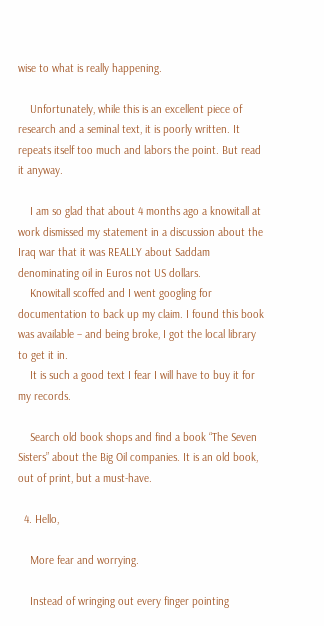wise to what is really happening.

    Unfortunately, while this is an excellent piece of research and a seminal text, it is poorly written. It repeats itself too much and labors the point. But read it anyway.

    I am so glad that about 4 months ago a knowitall at work dismissed my statement in a discussion about the Iraq war that it was REALLY about Saddam denominating oil in Euros not US dollars.
    Knowitall scoffed and I went googling for documentation to back up my claim. I found this book was available – and being broke, I got the local library to get it in.
    It is such a good text I fear I will have to buy it for my records.

    Search old book shops and find a book “The Seven Sisters” about the Big Oil companies. It is an old book, out of print, but a must-have.

  4. Hello,

    More fear and worrying.

    Instead of wringing out every finger pointing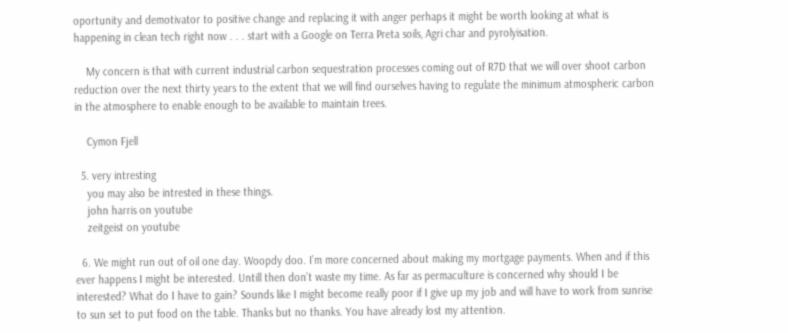oportunity and demotivator to positive change and replacing it with anger perhaps it might be worth looking at what is happening in clean tech right now . . . start with a Google on Terra Preta soils, Agri char and pyrolyisation.

    My concern is that with current industrial carbon sequestration processes coming out of R7D that we will over shoot carbon reduction over the next thirty years to the extent that we will find ourselves having to regulate the minimum atmospheric carbon in the atmosphere to enable enough to be available to maintain trees.

    Cymon Fjell

  5. very intresting
    you may also be intrested in these things.
    john harris on youtube
    zeitgeist on youtube

  6. We might run out of oil one day. Woopdy doo. I’m more concerned about making my mortgage payments. When and if this ever happens I might be interested. Untill then don’t waste my time. As far as permaculture is concerned why should I be interested? What do I have to gain? Sounds like I might become really poor if I give up my job and will have to work from sunrise to sun set to put food on the table. Thanks but no thanks. You have already lost my attention.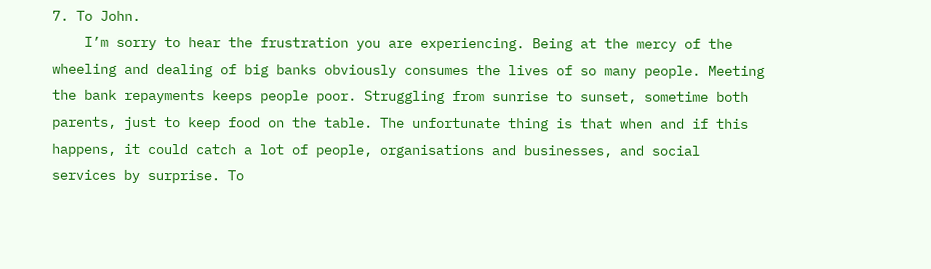7. To John.
    I’m sorry to hear the frustration you are experiencing. Being at the mercy of the wheeling and dealing of big banks obviously consumes the lives of so many people. Meeting the bank repayments keeps people poor. Struggling from sunrise to sunset, sometime both parents, just to keep food on the table. The unfortunate thing is that when and if this happens, it could catch a lot of people, organisations and businesses, and social services by surprise. To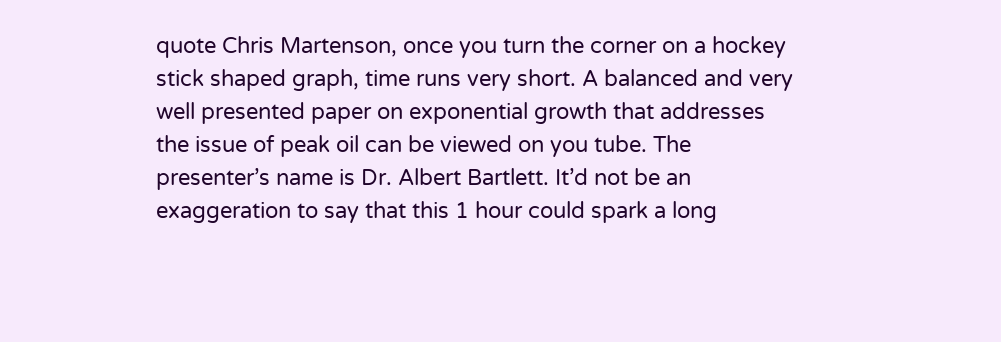quote Chris Martenson, once you turn the corner on a hockey stick shaped graph, time runs very short. A balanced and very well presented paper on exponential growth that addresses the issue of peak oil can be viewed on you tube. The presenter’s name is Dr. Albert Bartlett. It’d not be an exaggeration to say that this 1 hour could spark a long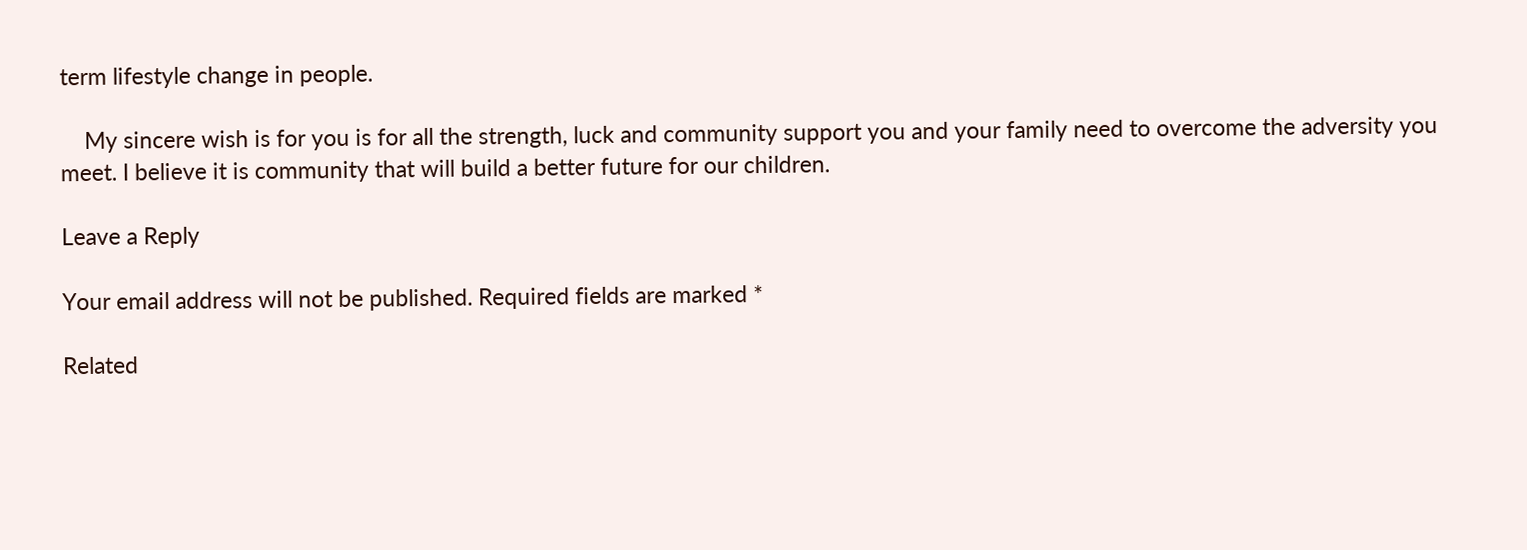term lifestyle change in people.

    My sincere wish is for you is for all the strength, luck and community support you and your family need to overcome the adversity you meet. I believe it is community that will build a better future for our children.

Leave a Reply

Your email address will not be published. Required fields are marked *

Related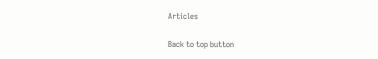Articles

Back to top button